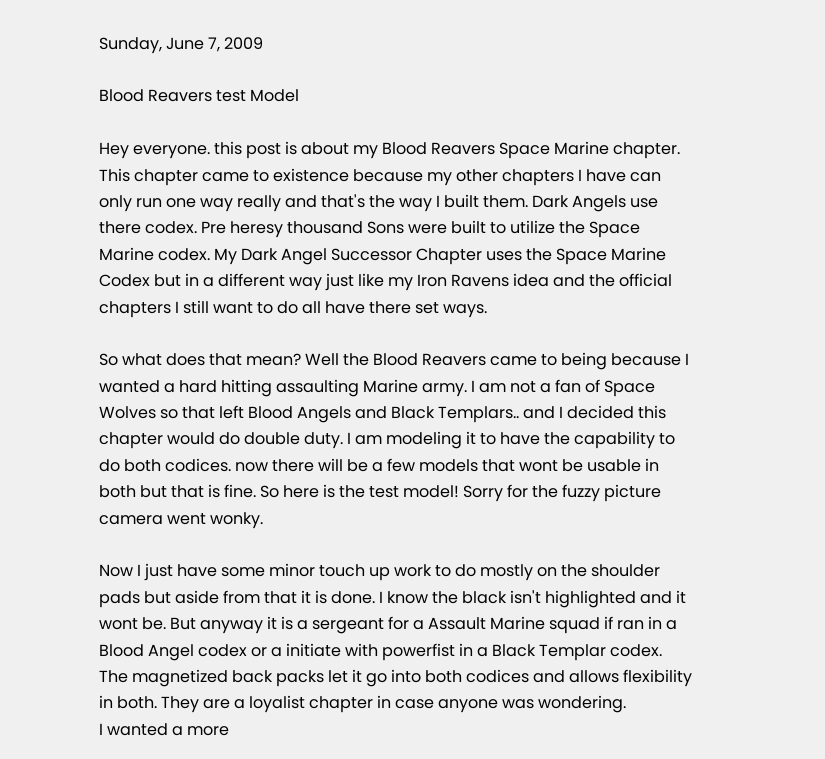Sunday, June 7, 2009

Blood Reavers test Model

Hey everyone. this post is about my Blood Reavers Space Marine chapter. This chapter came to existence because my other chapters I have can only run one way really and that's the way I built them. Dark Angels use there codex. Pre heresy thousand Sons were built to utilize the Space Marine codex. My Dark Angel Successor Chapter uses the Space Marine Codex but in a different way just like my Iron Ravens idea and the official chapters I still want to do all have there set ways.

So what does that mean? Well the Blood Reavers came to being because I wanted a hard hitting assaulting Marine army. I am not a fan of Space Wolves so that left Blood Angels and Black Templars.. and I decided this chapter would do double duty. I am modeling it to have the capability to do both codices. now there will be a few models that wont be usable in both but that is fine. So here is the test model! Sorry for the fuzzy picture camera went wonky.

Now I just have some minor touch up work to do mostly on the shoulder pads but aside from that it is done. I know the black isn't highlighted and it wont be. But anyway it is a sergeant for a Assault Marine squad if ran in a Blood Angel codex or a initiate with powerfist in a Black Templar codex. The magnetized back packs let it go into both codices and allows flexibility in both. They are a loyalist chapter in case anyone was wondering.
I wanted a more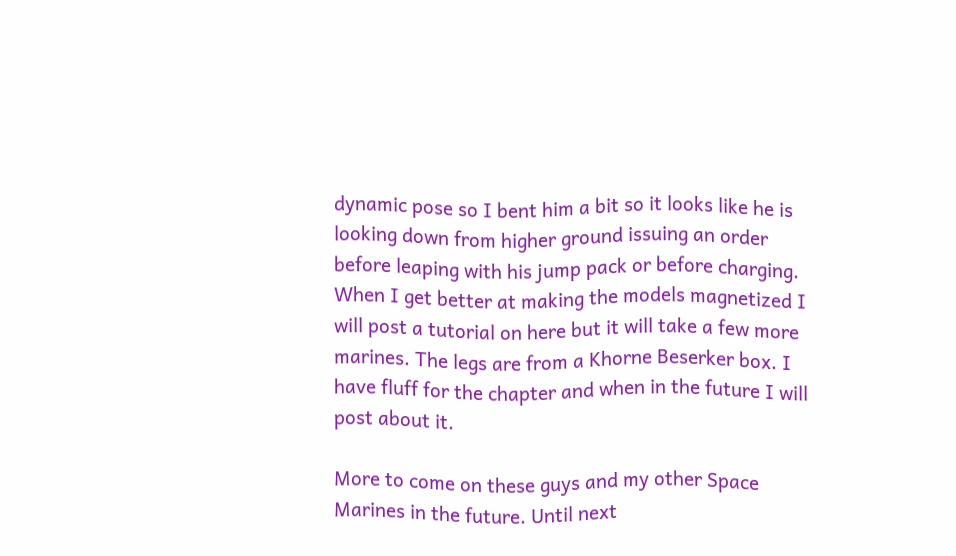dynamic pose so I bent him a bit so it looks like he is looking down from higher ground issuing an order before leaping with his jump pack or before charging.
When I get better at making the models magnetized I will post a tutorial on here but it will take a few more marines. The legs are from a Khorne Beserker box. I have fluff for the chapter and when in the future I will post about it.

More to come on these guys and my other Space Marines in the future. Until next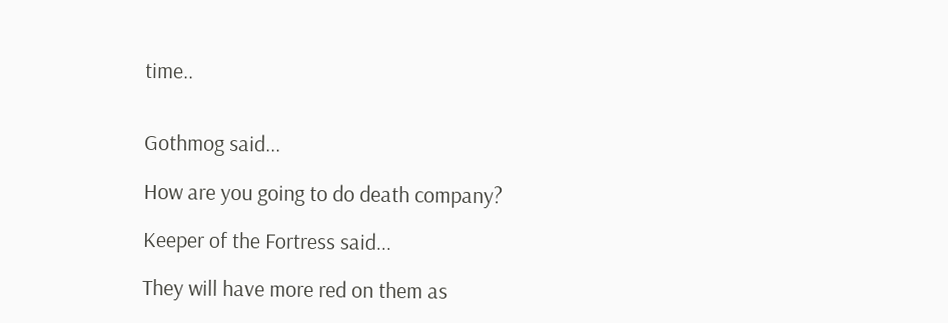time..


Gothmog said...

How are you going to do death company?

Keeper of the Fortress said...

They will have more red on them as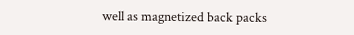well as magnetized back packs